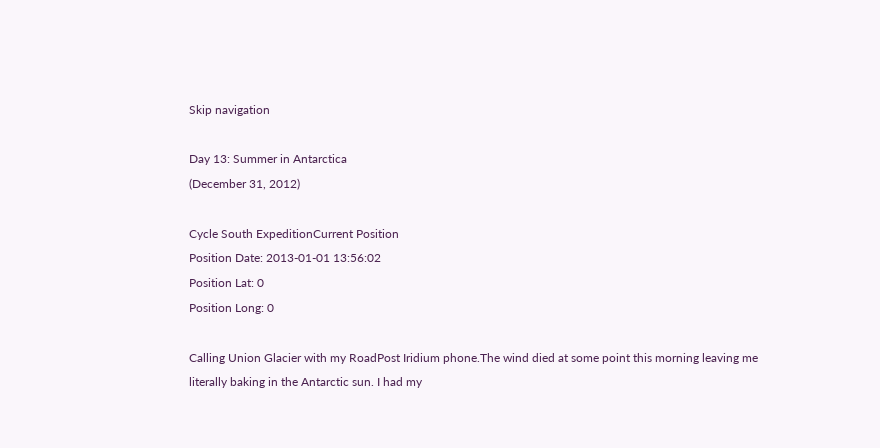Skip navigation

Day 13: Summer in Antarctica
(December 31, 2012)

Cycle South ExpeditionCurrent Position
Position Date: 2013-01-01 13:56:02
Position Lat: 0
Position Long: 0

Calling Union Glacier with my RoadPost Iridium phone.The wind died at some point this morning leaving me literally baking in the Antarctic sun. I had my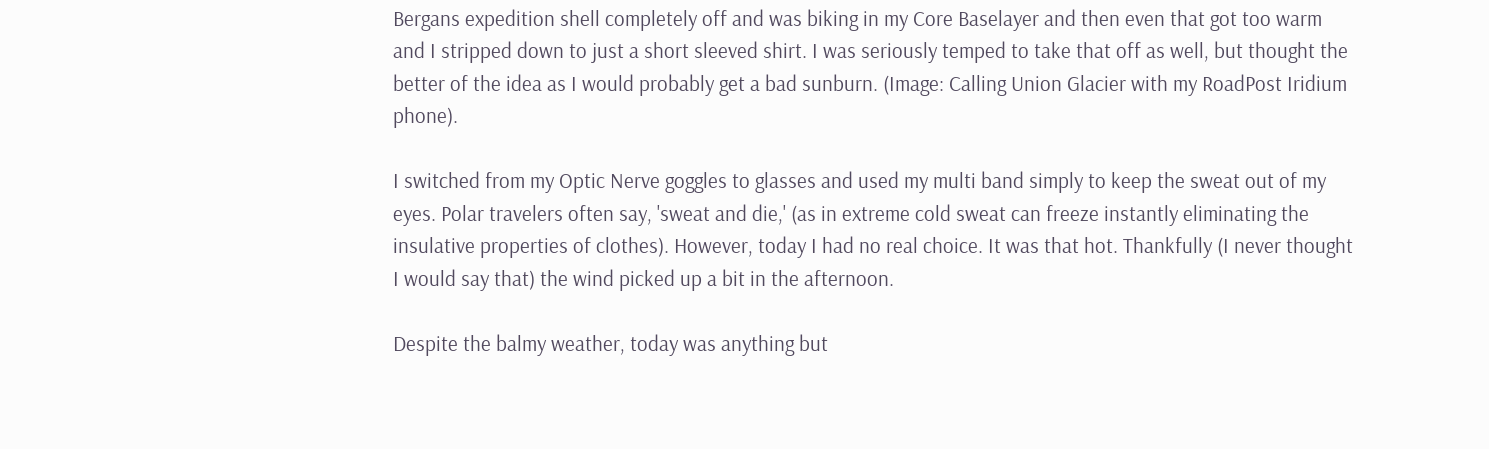Bergans expedition shell completely off and was biking in my Core Baselayer and then even that got too warm and I stripped down to just a short sleeved shirt. I was seriously temped to take that off as well, but thought the better of the idea as I would probably get a bad sunburn. (Image: Calling Union Glacier with my RoadPost Iridium phone).

I switched from my Optic Nerve goggles to glasses and used my multi band simply to keep the sweat out of my eyes. Polar travelers often say, 'sweat and die,' (as in extreme cold sweat can freeze instantly eliminating the insulative properties of clothes). However, today I had no real choice. It was that hot. Thankfully (I never thought I would say that) the wind picked up a bit in the afternoon.

Despite the balmy weather, today was anything but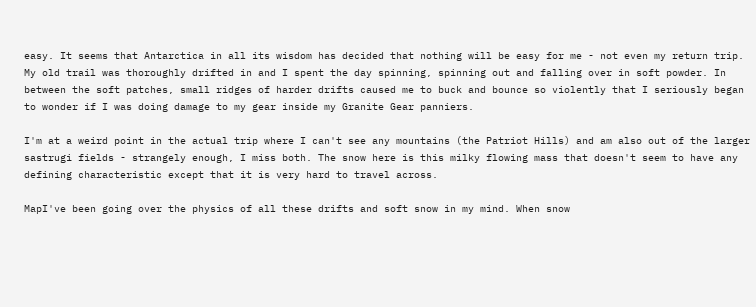easy. It seems that Antarctica in all its wisdom has decided that nothing will be easy for me - not even my return trip. My old trail was thoroughly drifted in and I spent the day spinning, spinning out and falling over in soft powder. In between the soft patches, small ridges of harder drifts caused me to buck and bounce so violently that I seriously began to wonder if I was doing damage to my gear inside my Granite Gear panniers.

I'm at a weird point in the actual trip where I can't see any mountains (the Patriot Hills) and am also out of the larger sastrugi fields - strangely enough, I miss both. The snow here is this milky flowing mass that doesn't seem to have any defining characteristic except that it is very hard to travel across.

MapI've been going over the physics of all these drifts and soft snow in my mind. When snow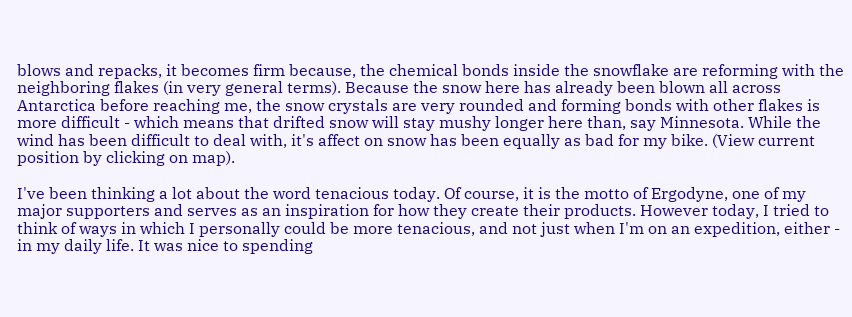blows and repacks, it becomes firm because, the chemical bonds inside the snowflake are reforming with the neighboring flakes (in very general terms). Because the snow here has already been blown all across Antarctica before reaching me, the snow crystals are very rounded and forming bonds with other flakes is more difficult - which means that drifted snow will stay mushy longer here than, say Minnesota. While the wind has been difficult to deal with, it's affect on snow has been equally as bad for my bike. (View current position by clicking on map).

I've been thinking a lot about the word tenacious today. Of course, it is the motto of Ergodyne, one of my major supporters and serves as an inspiration for how they create their products. However today, I tried to think of ways in which I personally could be more tenacious, and not just when I'm on an expedition, either - in my daily life. It was nice to spending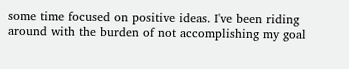some time focused on positive ideas. I've been riding around with the burden of not accomplishing my goal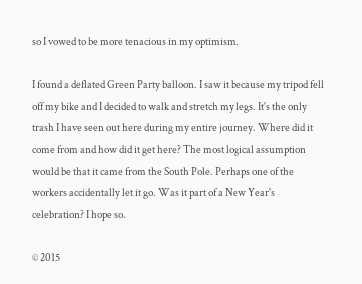so I vowed to be more tenacious in my optimism.

I found a deflated Green Party balloon. I saw it because my tripod fell off my bike and I decided to walk and stretch my legs. It's the only trash I have seen out here during my entire journey. Where did it come from and how did it get here? The most logical assumption would be that it came from the South Pole. Perhaps one of the workers accidentally let it go. Was it part of a New Year's celebration? I hope so.

© 2015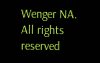Wenger NA. All rights reserved